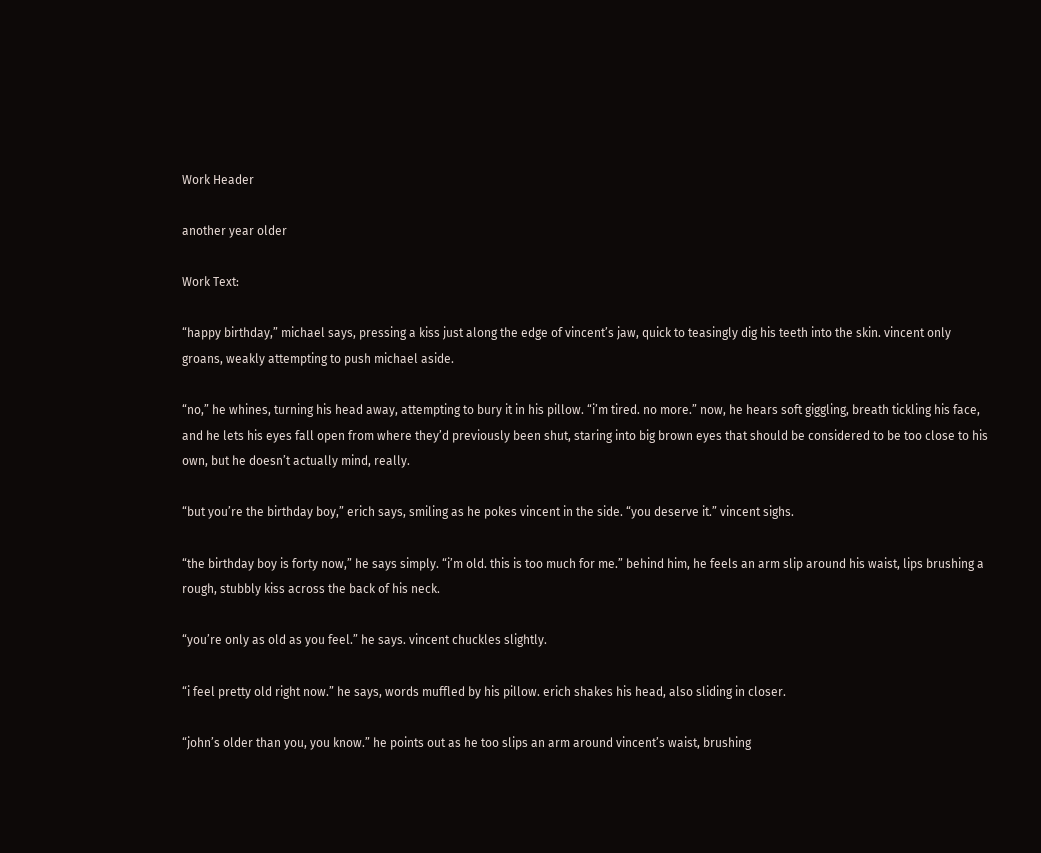Work Header

another year older

Work Text:

“happy birthday,” michael says, pressing a kiss just along the edge of vincent’s jaw, quick to teasingly dig his teeth into the skin. vincent only groans, weakly attempting to push michael aside.

“no,” he whines, turning his head away, attempting to bury it in his pillow. “i’m tired. no more.” now, he hears soft giggling, breath tickling his face, and he lets his eyes fall open from where they’d previously been shut, staring into big brown eyes that should be considered to be too close to his own, but he doesn’t actually mind, really.

“but you’re the birthday boy,” erich says, smiling as he pokes vincent in the side. “you deserve it.” vincent sighs.

“the birthday boy is forty now,” he says simply. “i’m old. this is too much for me.” behind him, he feels an arm slip around his waist, lips brushing a rough, stubbly kiss across the back of his neck.

“you’re only as old as you feel.” he says. vincent chuckles slightly.

“i feel pretty old right now.” he says, words muffled by his pillow. erich shakes his head, also sliding in closer.

“john’s older than you, you know.” he points out as he too slips an arm around vincent’s waist, brushing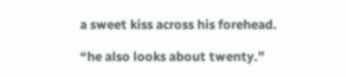a sweet kiss across his forehead.

“he also looks about twenty.”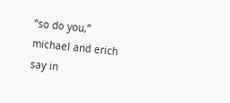“so do you,” michael and erich say in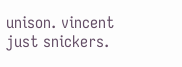unison. vincent just snickers.